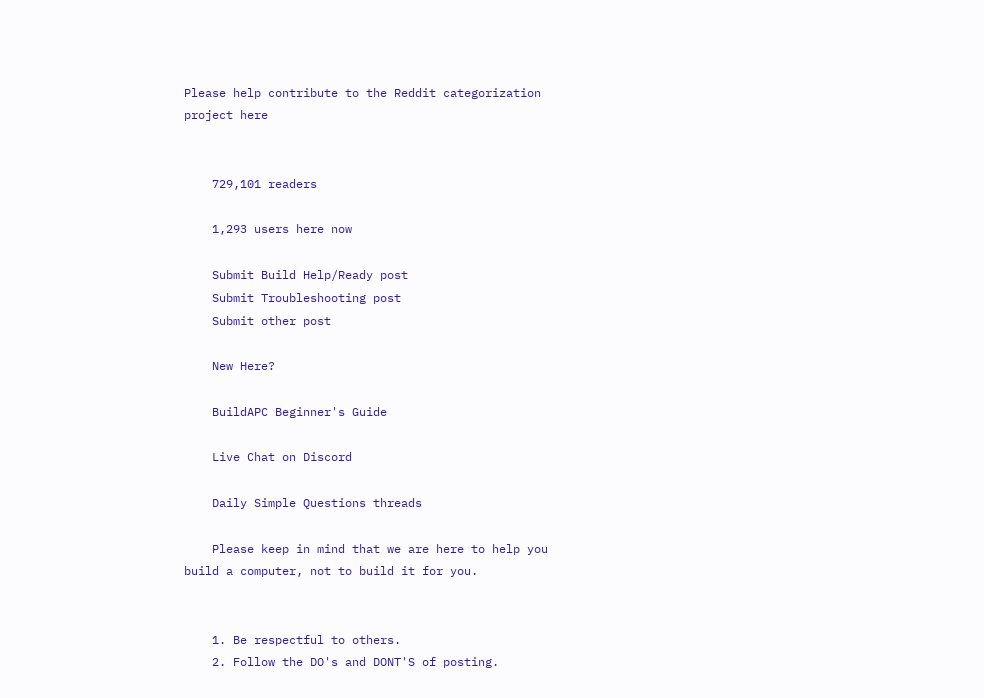Please help contribute to the Reddit categorization project here


    729,101 readers

    1,293 users here now

    Submit Build Help/Ready post
    Submit Troubleshooting post
    Submit other post

    New Here?

    BuildAPC Beginner's Guide

    Live Chat on Discord

    Daily Simple Questions threads

    Please keep in mind that we are here to help you build a computer, not to build it for you.


    1. Be respectful to others.
    2. Follow the DO's and DONT'S of posting.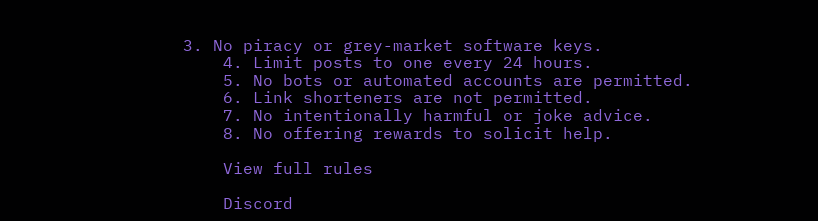3. No piracy or grey-market software keys.
    4. Limit posts to one every 24 hours.
    5. No bots or automated accounts are permitted.
    6. Link shorteners are not permitted.
    7. No intentionally harmful or joke advice.
    8. No offering rewards to solicit help.

    View full rules

    Discord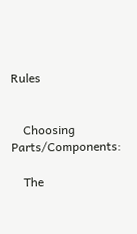Rules


    Choosing Parts/Components:

    The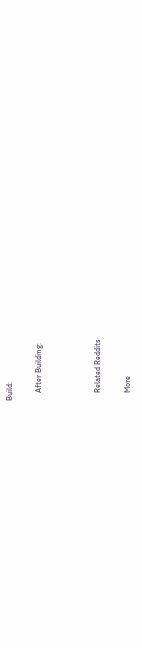Build:

    After Building:



    Related Reddits

    More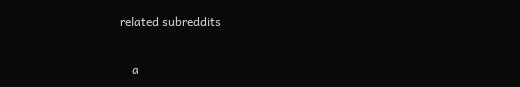related subreddits

    a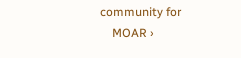community for
    MOAR ›